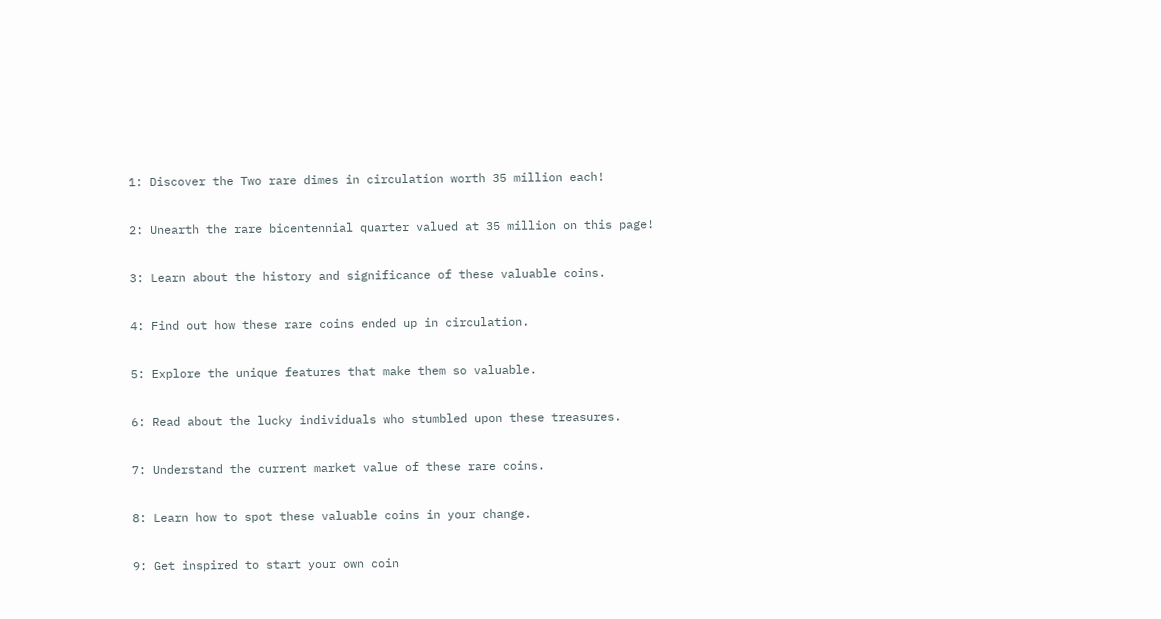1: Discover the Two rare dimes in circulation worth 35 million each!

2: Unearth the rare bicentennial quarter valued at 35 million on this page!

3: Learn about the history and significance of these valuable coins.

4: Find out how these rare coins ended up in circulation.

5: Explore the unique features that make them so valuable.

6: Read about the lucky individuals who stumbled upon these treasures.

7: Understand the current market value of these rare coins.

8: Learn how to spot these valuable coins in your change.

9: Get inspired to start your own coin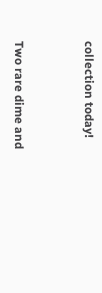collection today!


Two rare dime and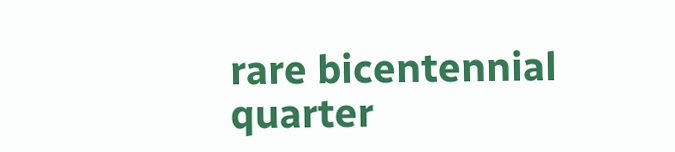rare bicentennial quarter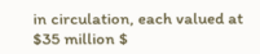in circulation, each valued at $35 million $